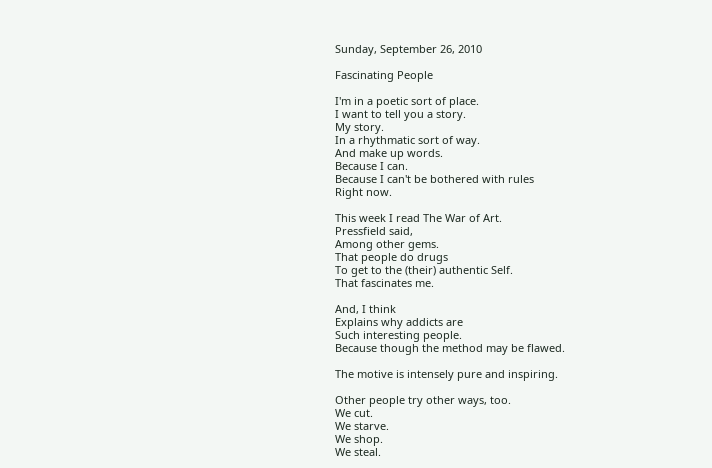Sunday, September 26, 2010

Fascinating People

I'm in a poetic sort of place.
I want to tell you a story.
My story.
In a rhythmatic sort of way.
And make up words.
Because I can.
Because I can't be bothered with rules
Right now.

This week I read The War of Art.
Pressfield said,
Among other gems.
That people do drugs
To get to the (their) authentic Self.
That fascinates me.

And, I think
Explains why addicts are
Such interesting people.
Because though the method may be flawed.

The motive is intensely pure and inspiring.

Other people try other ways, too.
We cut.
We starve.
We shop.
We steal.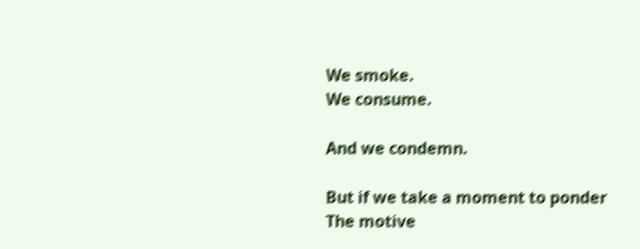We smoke.
We consume.

And we condemn.

But if we take a moment to ponder
The motive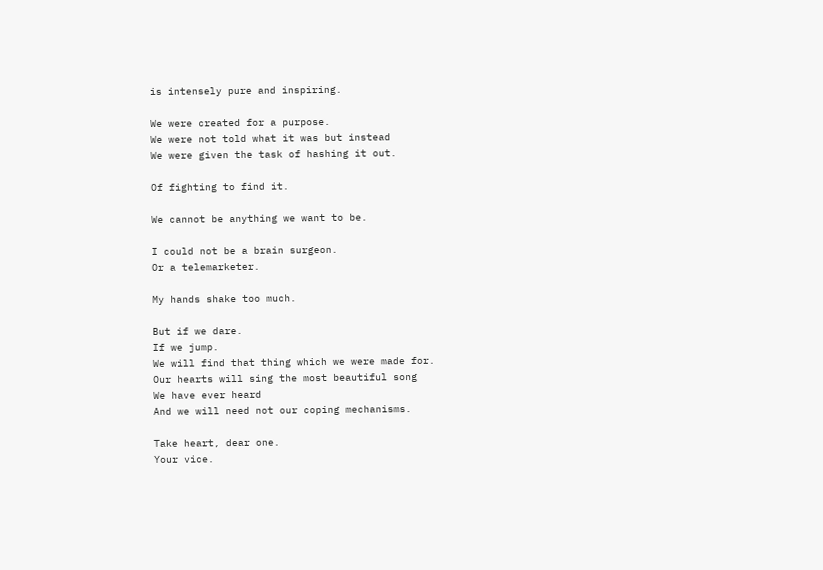is intensely pure and inspiring.

We were created for a purpose.
We were not told what it was but instead
We were given the task of hashing it out.

Of fighting to find it.

We cannot be anything we want to be.

I could not be a brain surgeon.
Or a telemarketer.

My hands shake too much.

But if we dare.
If we jump.
We will find that thing which we were made for.
Our hearts will sing the most beautiful song
We have ever heard
And we will need not our coping mechanisms.

Take heart, dear one.
Your vice.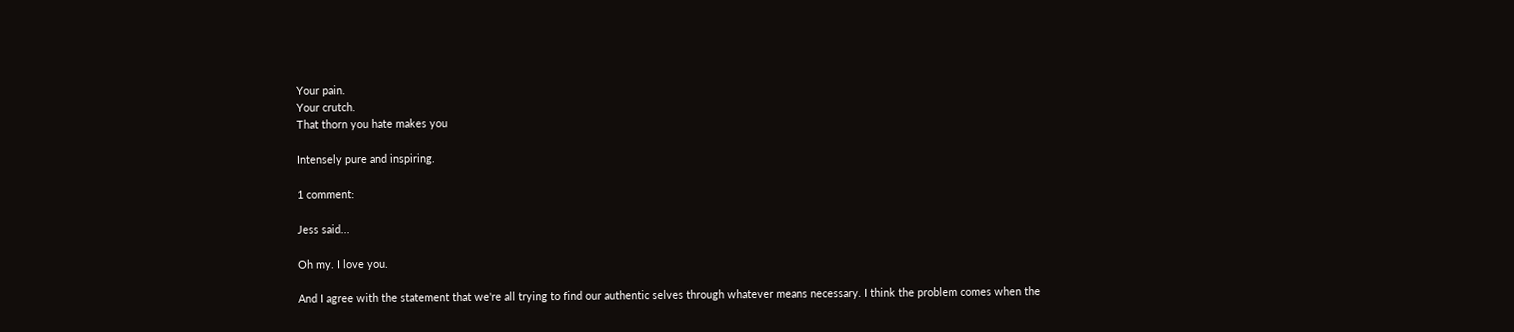Your pain.
Your crutch.
That thorn you hate makes you

Intensely pure and inspiring.

1 comment:

Jess said...

Oh my. I love you.

And I agree with the statement that we're all trying to find our authentic selves through whatever means necessary. I think the problem comes when the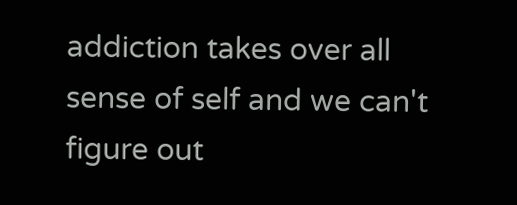addiction takes over all sense of self and we can't figure out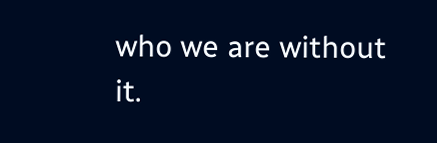who we are without it.